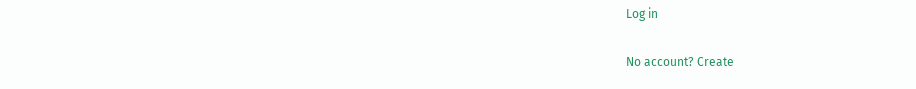Log in

No account? Create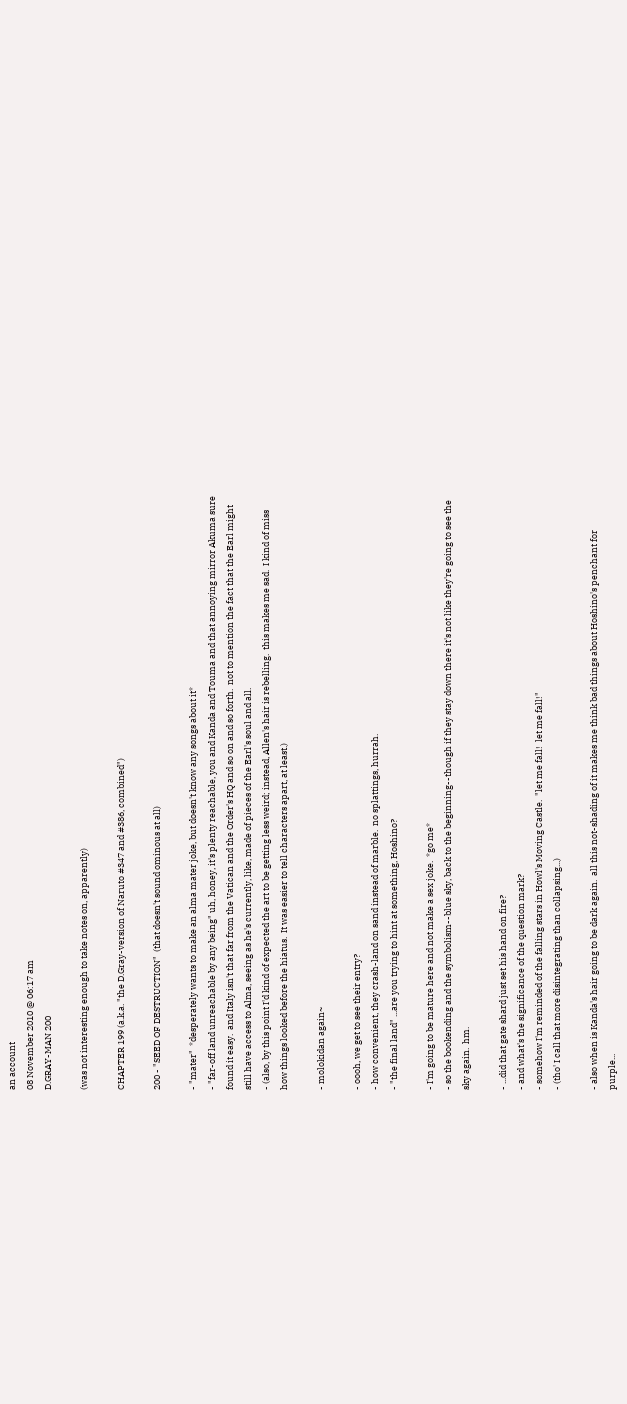an account
08 November 2010 @ 06:17 am
D.GRAY-MAN 200

(was not interesting enough to take notes on, apparently)

CHAPTER 199 (a.k.a. "the D.Gray-version of Naruto #347 and #386, combined")

200 - "SEED OF DESTRUCTION"  (that doesn't sound ominous at all)

- "mater"  *desperately wants to make an alma mater joke, but doesn't know any songs about it*
- "far-off land unreachable by any being" uh, honey, it's plenty reachable, you and Kanda and Touma and that annoying mirror Akuma sure found it easy.  and Italy isn't that far from the Vatican and the Order's HQ and so on and so forth.  not to mention the fact that the Earl might still have access to Alma, seeing as he's currently, like, made of pieces of the Earl's soul and all.
- (also, by this point I'd kind of expected the art to be getting less weird; instead, Allen's hair is rebelling.  this makes me sad.  I kind of miss how things looked before the hiatus.  It was easier to tell characters apart, at least.)

- molokidan again~

- oooh, we get to see their entry?
- how convenient, they crash-land on sand instead of marble.  no splattings, hurrah.
- "the final land" ...are you trying to hint at something, Hoshino?

- I'm going to be mature here and not make a sex joke.  *go me*
- so the bookending and the symbolism--blue sky, back to the beginning--though if they stay down there it's not like they're going to see the sky again.  hm.

- ...did that gate shard just set his hand on fire?
- and what's the significance of the question mark?
- somehow I'm reminded of the falling stars in Howl's Moving Castle.  "let me fall!  let me fall!"
- (tho' I call that more disintegrating than collapsing...)

- also when is Kanda's hair going to be dark again.  all this not-shading of it makes me think bad things about Hoshino's penchant for purple...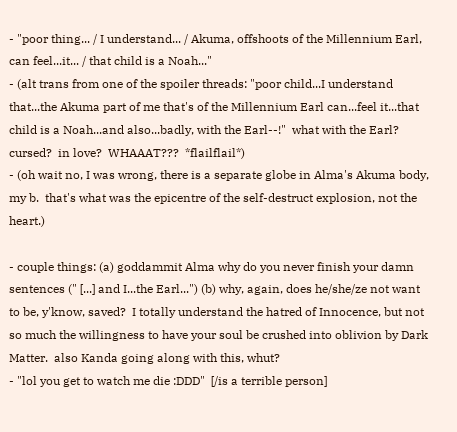- "poor thing... / I understand... / Akuma, offshoots of the Millennium Earl, can feel...it... / that child is a Noah..."
- (alt trans from one of the spoiler threads: "poor child...I understand that...the Akuma part of me that's of the Millennium Earl can...feel it...that child is a Noah...and also...badly, with the Earl--!"  what with the Earl?  cursed?  in love?  WHAAAT???  *flailflail*)
- (oh wait no, I was wrong, there is a separate globe in Alma's Akuma body, my b.  that's what was the epicentre of the self-destruct explosion, not the heart.)

- couple things: (a) goddammit Alma why do you never finish your damn sentences (" [...] and I...the Earl...") (b) why, again, does he/she/ze not want to be, y'know, saved?  I totally understand the hatred of Innocence, but not so much the willingness to have your soul be crushed into oblivion by Dark Matter.  also Kanda going along with this, whut?
- "lol you get to watch me die :DDD"  [/is a terrible person]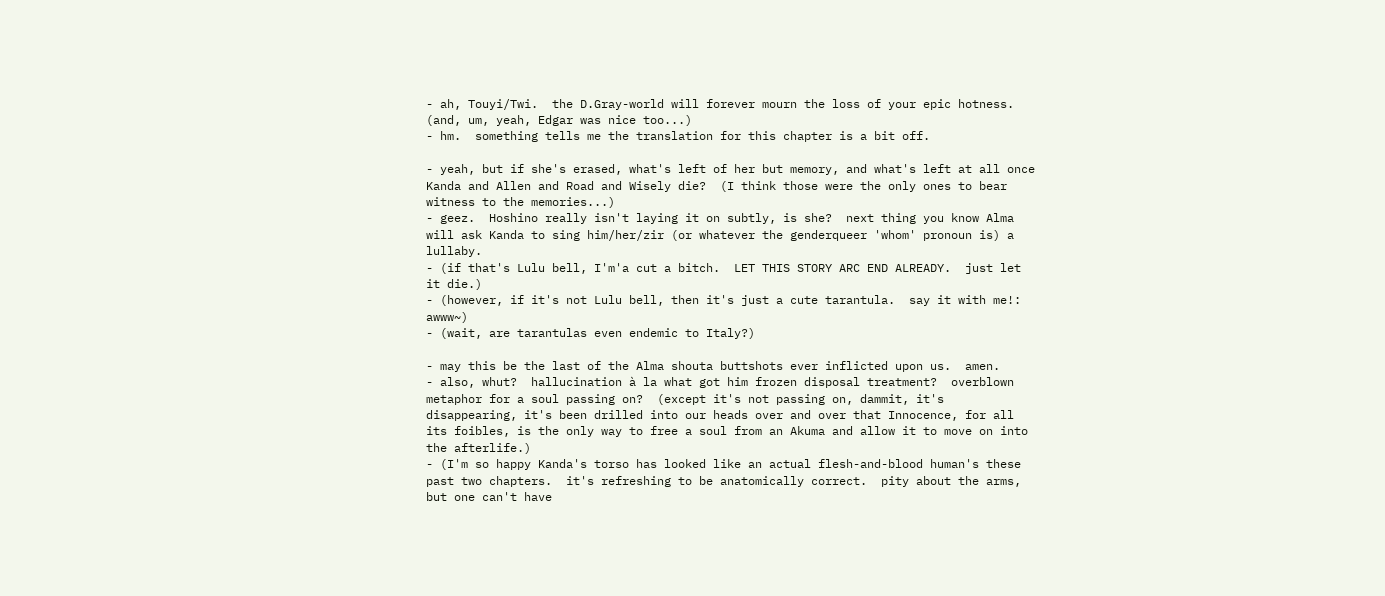- ah, Touyi/Twi.  the D.Gray-world will forever mourn the loss of your epic hotness.  (and, um, yeah, Edgar was nice too...)
- hm.  something tells me the translation for this chapter is a bit off.

- yeah, but if she's erased, what's left of her but memory, and what's left at all once Kanda and Allen and Road and Wisely die?  (I think those were the only ones to bear witness to the memories...)
- geez.  Hoshino really isn't laying it on subtly, is she?  next thing you know Alma will ask Kanda to sing him/her/zir (or whatever the genderqueer 'whom' pronoun is) a lullaby.
- (if that's Lulu bell, I'm'a cut a bitch.  LET THIS STORY ARC END ALREADY.  just let it die.)
- (however, if it's not Lulu bell, then it's just a cute tarantula.  say it with me!: awww~)
- (wait, are tarantulas even endemic to Italy?)

- may this be the last of the Alma shouta buttshots ever inflicted upon us.  amen.
- also, whut?  hallucination à la what got him frozen disposal treatment?  overblown metaphor for a soul passing on?  (except it's not passing on, dammit, it's disappearing, it's been drilled into our heads over and over that Innocence, for all its foibles, is the only way to free a soul from an Akuma and allow it to move on into the afterlife.)
- (I'm so happy Kanda's torso has looked like an actual flesh-and-blood human's these past two chapters.  it's refreshing to be anatomically correct.  pity about the arms, but one can't have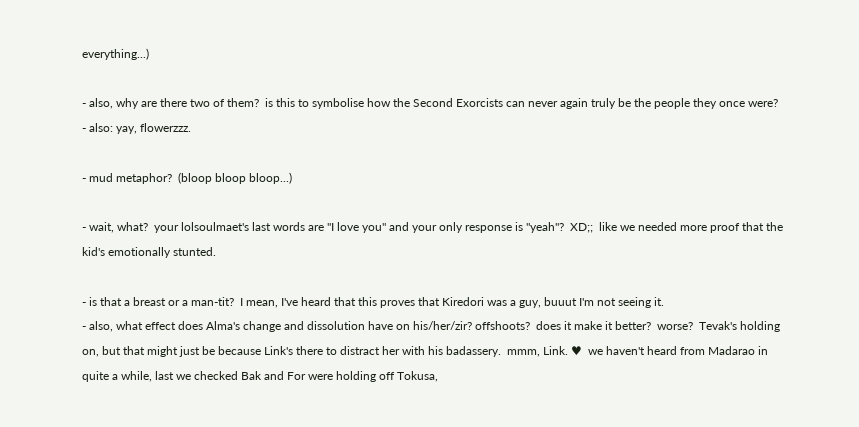everything...)

- also, why are there two of them?  is this to symbolise how the Second Exorcists can never again truly be the people they once were?
- also: yay, flowerzzz.

- mud metaphor?  (bloop bloop bloop...)

- wait, what?  your lolsoulmaet's last words are "I love you" and your only response is "yeah"?  XD;;  like we needed more proof that the kid's emotionally stunted.

- is that a breast or a man-tit?  I mean, I've heard that this proves that Kiredori was a guy, buuut I'm not seeing it.
- also, what effect does Alma's change and dissolution have on his/her/zir? offshoots?  does it make it better?  worse?  Tevak's holding on, but that might just be because Link's there to distract her with his badassery.  mmm, Link. ♥  we haven't heard from Madarao in quite a while, last we checked Bak and For were holding off Tokusa,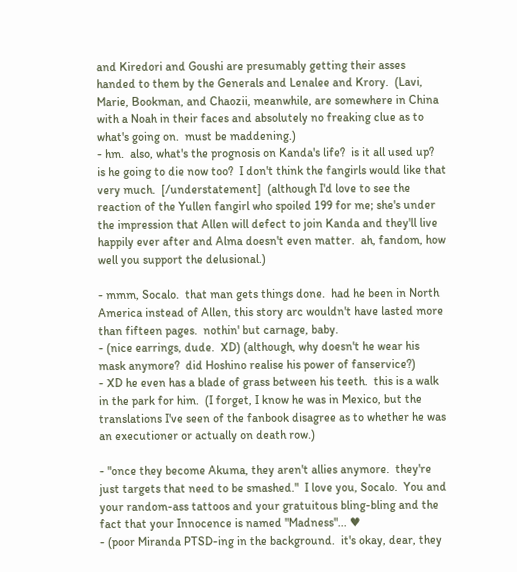and Kiredori and Goushi are presumably getting their asses handed to them by the Generals and Lenalee and Krory.  (Lavi, Marie, Bookman, and Chaozii, meanwhile, are somewhere in China with a Noah in their faces and absolutely no freaking clue as to what's going on.  must be maddening.)
- hm.  also, what's the prognosis on Kanda's life?  is it all used up?  is he going to die now too?  I don't think the fangirls would like that very much.  [/understatement]  (although I'd love to see the reaction of the Yullen fangirl who spoiled 199 for me; she's under the impression that Allen will defect to join Kanda and they'll live happily ever after and Alma doesn't even matter.  ah, fandom, how well you support the delusional.)

- mmm, Socalo.  that man gets things done.  had he been in North America instead of Allen, this story arc wouldn't have lasted more than fifteen pages.  nothin' but carnage, baby.
- (nice earrings, dude.  XD) (although, why doesn't he wear his mask anymore?  did Hoshino realise his power of fanservice?)
- XD he even has a blade of grass between his teeth.  this is a walk in the park for him.  (I forget, I know he was in Mexico, but the translations I've seen of the fanbook disagree as to whether he was an executioner or actually on death row.)

- "once they become Akuma, they aren't allies anymore.  they're just targets that need to be smashed."  I love you, Socalo.  You and your random-ass tattoos and your gratuitous bling-bling and the fact that your Innocence is named "Madness"... ♥
- (poor Miranda PTSD-ing in the background.  it's okay, dear, they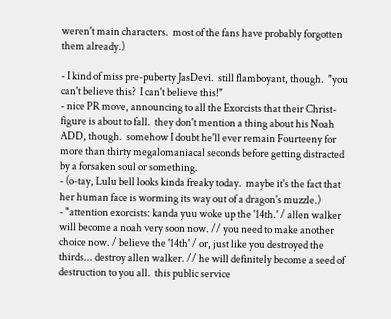weren't main characters.  most of the fans have probably forgotten them already.)

- I kind of miss pre-puberty JasDevi.  still flamboyant, though.  "you can't believe this?  I can't believe this!"
- nice PR move, announcing to all the Exorcists that their Christ-figure is about to fall.  they don't mention a thing about his Noah ADD, though.  somehow I doubt he'll ever remain Fourteeny for more than thirty megalomaniacal seconds before getting distracted by a forsaken soul or something.
- (o-tay, Lulu bell looks kinda freaky today.  maybe it's the fact that her human face is worming its way out of a dragon's muzzle.)
- "attention exorcists: kanda yuu woke up the '14th.' / allen walker will become a noah very soon now. // you need to make another choice now. / believe the '14th' / or, just like you destroyed the thirds... destroy allen walker. // he will definitely become a seed of destruction to you all.  this public service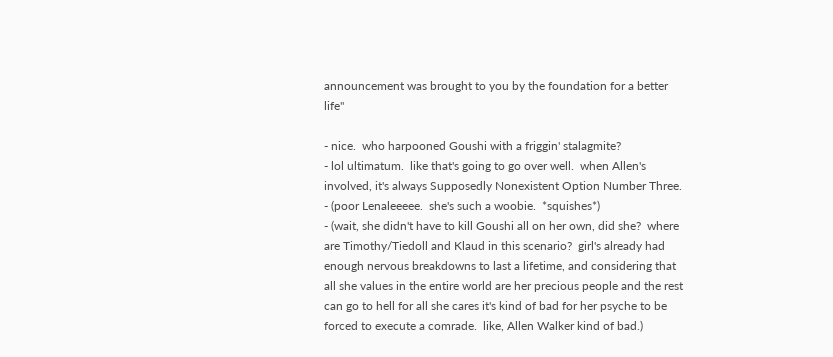announcement was brought to you by the foundation for a better life"

- nice.  who harpooned Goushi with a friggin' stalagmite?
- lol ultimatum.  like that's going to go over well.  when Allen's involved, it's always Supposedly Nonexistent Option Number Three.
- (poor Lenaleeeee.  she's such a woobie.  *squishes*)
- (wait, she didn't have to kill Goushi all on her own, did she?  where are Timothy/Tiedoll and Klaud in this scenario?  girl's already had enough nervous breakdowns to last a lifetime, and considering that all she values in the entire world are her precious people and the rest can go to hell for all she cares it's kind of bad for her psyche to be forced to execute a comrade.  like, Allen Walker kind of bad.)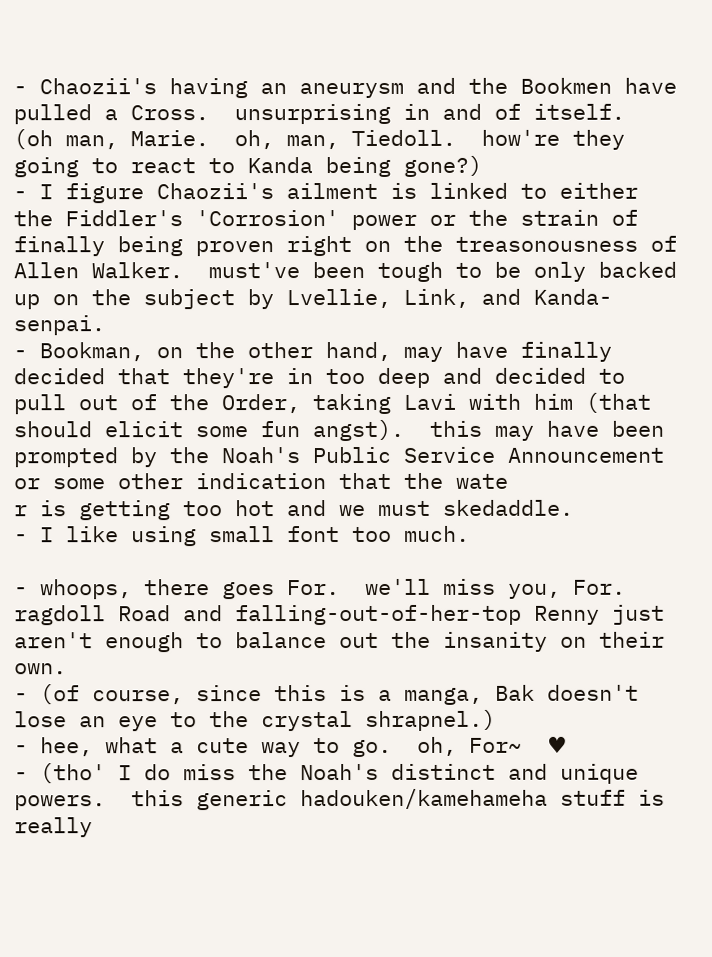- Chaozii's having an aneurysm and the Bookmen have pulled a Cross.  unsurprising in and of itself.  (oh man, Marie.  oh, man, Tiedoll.  how're they going to react to Kanda being gone?)
- I figure Chaozii's ailment is linked to either the Fiddler's 'Corrosion' power or the strain of finally being proven right on the treasonousness of Allen Walker.  must've been tough to be only backed up on the subject by Lvellie, Link, and Kanda-senpai.
- Bookman, on the other hand, may have finally decided that they're in too deep and decided to pull out of the Order, taking Lavi with him (that should elicit some fun angst).  this may have been prompted by the Noah's Public Service Announcement or some other indication that the wate
r is getting too hot and we must skedaddle.
- I like using small font too much.

- whoops, there goes For.  we'll miss you, For.  ragdoll Road and falling-out-of-her-top Renny just aren't enough to balance out the insanity on their own.
- (of course, since this is a manga, Bak doesn't lose an eye to the crystal shrapnel.)
- hee, what a cute way to go.  oh, For~  ♥
- (tho' I do miss the Noah's distinct and unique powers.  this generic hadouken/kamehameha stuff is really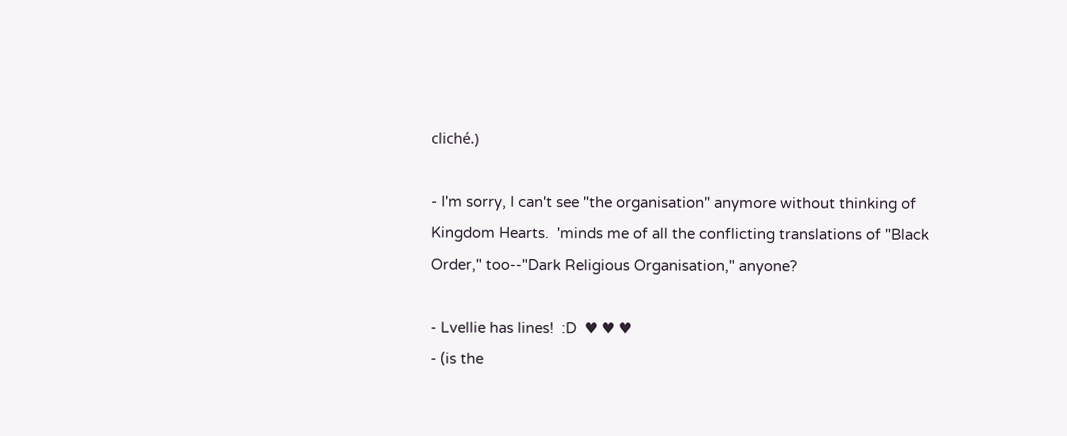cliché.)

- I'm sorry, I can't see "the organisation" anymore without thinking of Kingdom Hearts.  'minds me of all the conflicting translations of "Black Order," too--"Dark Religious Organisation," anyone?

- Lvellie has lines!  :D  ♥ ♥ ♥
- (is the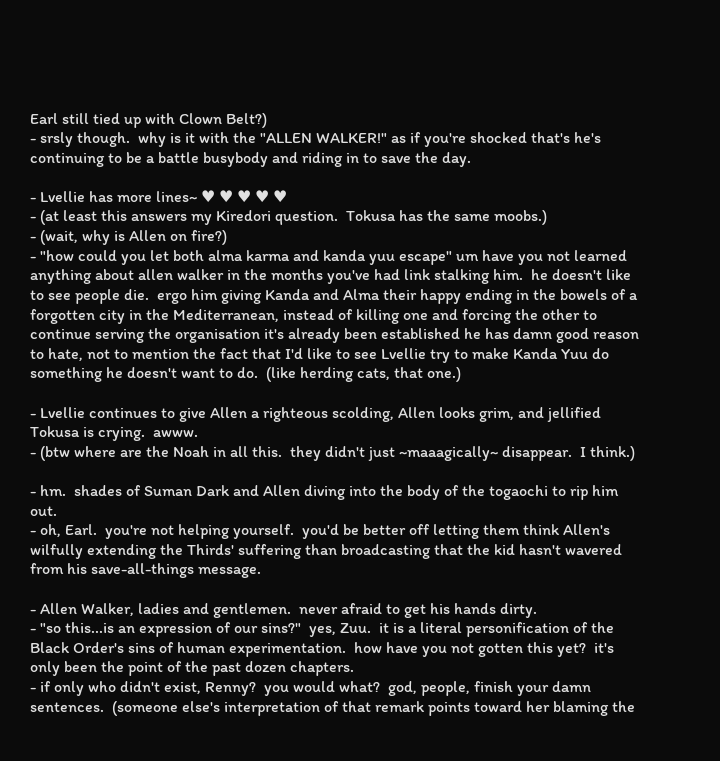Earl still tied up with Clown Belt?)
- srsly though.  why is it with the "ALLEN WALKER!" as if you're shocked that's he's continuing to be a battle busybody and riding in to save the day.

- Lvellie has more lines~ ♥ ♥ ♥ ♥ ♥
- (at least this answers my Kiredori question.  Tokusa has the same moobs.)
- (wait, why is Allen on fire?)
- "how could you let both alma karma and kanda yuu escape" um have you not learned anything about allen walker in the months you've had link stalking him.  he doesn't like to see people die.  ergo him giving Kanda and Alma their happy ending in the bowels of a forgotten city in the Mediterranean, instead of killing one and forcing the other to continue serving the organisation it's already been established he has damn good reason to hate, not to mention the fact that I'd like to see Lvellie try to make Kanda Yuu do something he doesn't want to do.  (like herding cats, that one.)

- Lvellie continues to give Allen a righteous scolding, Allen looks grim, and jellified Tokusa is crying.  awww.
- (btw where are the Noah in all this.  they didn't just ~maaagically~ disappear.  I think.)

- hm.  shades of Suman Dark and Allen diving into the body of the togaochi to rip him out.
- oh, Earl.  you're not helping yourself.  you'd be better off letting them think Allen's wilfully extending the Thirds' suffering than broadcasting that the kid hasn't wavered from his save-all-things message.

- Allen Walker, ladies and gentlemen.  never afraid to get his hands dirty.
- "so this...is an expression of our sins?"  yes, Zuu.  it is a literal personification of the Black Order's sins of human experimentation.  how have you not gotten this yet?  it's only been the point of the past dozen chapters.
- if only who didn't exist, Renny?  you would what?  god, people, finish your damn sentences.  (someone else's interpretation of that remark points toward her blaming the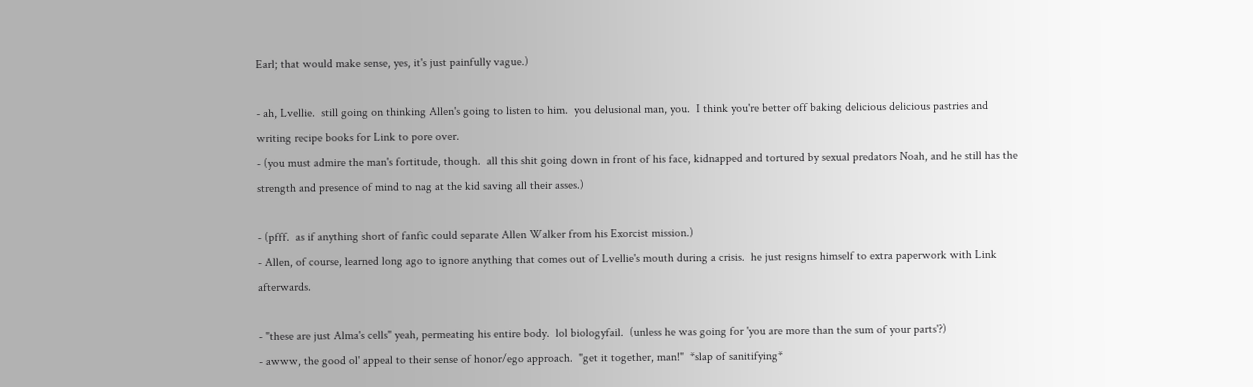Earl; that would make sense, yes, it's just painfully vague.)

- ah, Lvellie.  still going on thinking Allen's going to listen to him.  you delusional man, you.  I think you're better off baking delicious delicious pastries and writing recipe books for Link to pore over.
- (you must admire the man's fortitude, though.  all this shit going down in front of his face, kidnapped and tortured by sexual predators Noah, and he still has the strength and presence of mind to nag at the kid saving all their asses.)

- (pfff.  as if anything short of fanfic could separate Allen Walker from his Exorcist mission.)
- Allen, of course, learned long ago to ignore anything that comes out of Lvellie's mouth during a crisis.  he just resigns himself to extra paperwork with Link afterwards.

- "these are just Alma's cells" yeah, permeating his entire body.  lol biologyfail.  (unless he was going for 'you are more than the sum of your parts'?)
- awww, the good ol' appeal to their sense of honor/ego approach.  "get it together, man!"  *slap of sanitifying*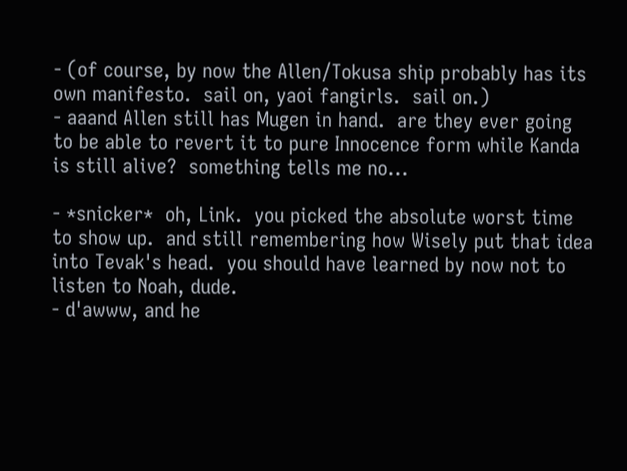- (of course, by now the Allen/Tokusa ship probably has its own manifesto.  sail on, yaoi fangirls.  sail on.)
- aaand Allen still has Mugen in hand.  are they ever going to be able to revert it to pure Innocence form while Kanda is still alive?  something tells me no...

- *snicker*  oh, Link.  you picked the absolute worst time to show up.  and still remembering how Wisely put that idea into Tevak's head.  you should have learned by now not to listen to Noah, dude.
- d'awww, and he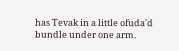has Tevak in a little ofuda'd bundle under one arm.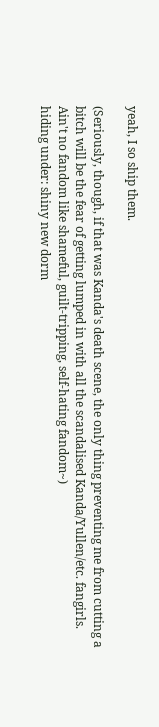yeah, I so ship them.

(Seriously, though, if that was Kanda's death scene, the only thing preventing me from cutting a bitch will be the fear of getting lumped in with all the scandalised Kanda/Yullen/etc. fangirls.  Ain't no fandom like shameful, guilt-tripping, self-hating fandom~)
hiding under: shiny new dorm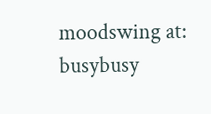moodswing at: busybusy